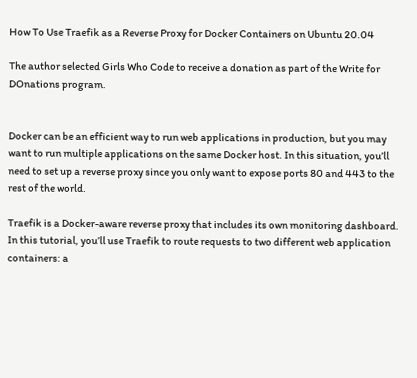How To Use Traefik as a Reverse Proxy for Docker Containers on Ubuntu 20.04

The author selected Girls Who Code to receive a donation as part of the Write for DOnations program.


Docker can be an efficient way to run web applications in production, but you may want to run multiple applications on the same Docker host. In this situation, you’ll need to set up a reverse proxy since you only want to expose ports 80 and 443 to the rest of the world.

Traefik is a Docker-aware reverse proxy that includes its own monitoring dashboard. In this tutorial, you’ll use Traefik to route requests to two different web application containers: a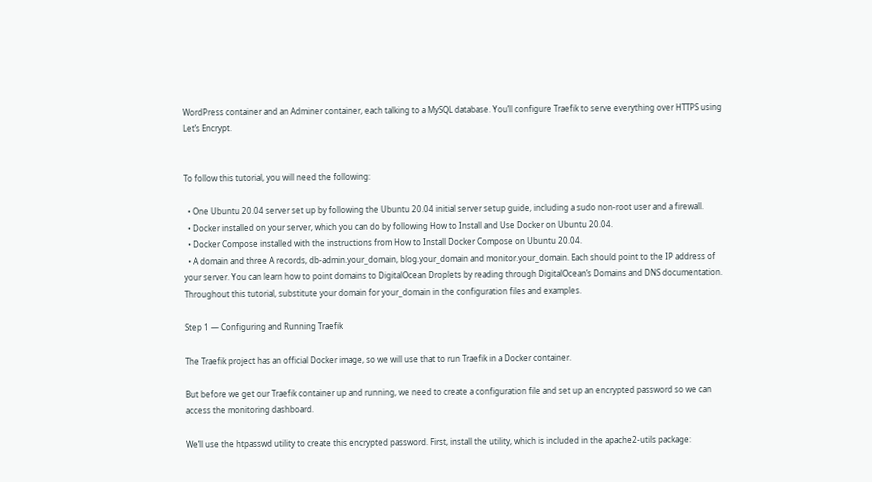WordPress container and an Adminer container, each talking to a MySQL database. You’ll configure Traefik to serve everything over HTTPS using Let’s Encrypt.


To follow this tutorial, you will need the following:

  • One Ubuntu 20.04 server set up by following the Ubuntu 20.04 initial server setup guide, including a sudo non-root user and a firewall.
  • Docker installed on your server, which you can do by following How to Install and Use Docker on Ubuntu 20.04.
  • Docker Compose installed with the instructions from How to Install Docker Compose on Ubuntu 20.04.
  • A domain and three A records, db-admin.your_domain, blog.your_domain and monitor.your_domain. Each should point to the IP address of your server. You can learn how to point domains to DigitalOcean Droplets by reading through DigitalOcean’s Domains and DNS documentation. Throughout this tutorial, substitute your domain for your_domain in the configuration files and examples.

Step 1 — Configuring and Running Traefik

The Traefik project has an official Docker image, so we will use that to run Traefik in a Docker container.

But before we get our Traefik container up and running, we need to create a configuration file and set up an encrypted password so we can access the monitoring dashboard.

We’ll use the htpasswd utility to create this encrypted password. First, install the utility, which is included in the apache2-utils package: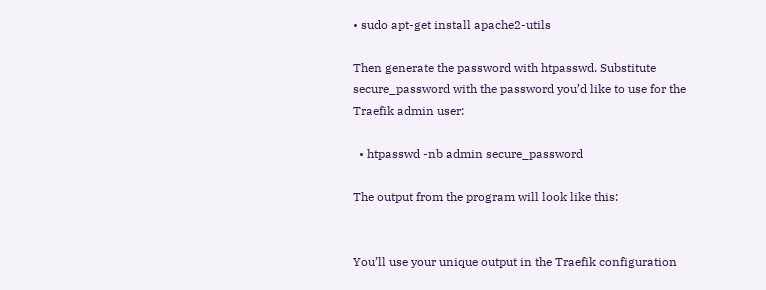• sudo apt-get install apache2-utils

Then generate the password with htpasswd. Substitute secure_password with the password you’d like to use for the Traefik admin user:

  • htpasswd -nb admin secure_password

The output from the program will look like this:


You’ll use your unique output in the Traefik configuration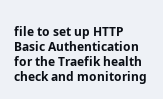file to set up HTTP Basic Authentication for the Traefik health check and monitoring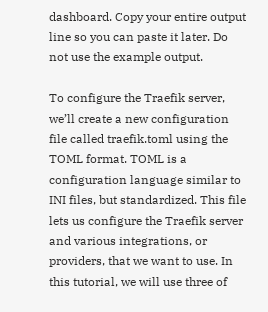dashboard. Copy your entire output line so you can paste it later. Do not use the example output.

To configure the Traefik server, we’ll create a new configuration file called traefik.toml using the TOML format. TOML is a configuration language similar to INI files, but standardized. This file lets us configure the Traefik server and various integrations, or providers, that we want to use. In this tutorial, we will use three of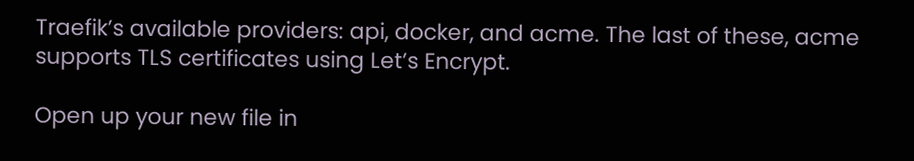Traefik’s available providers: api, docker, and acme. The last of these, acme supports TLS certificates using Let’s Encrypt.

Open up your new file in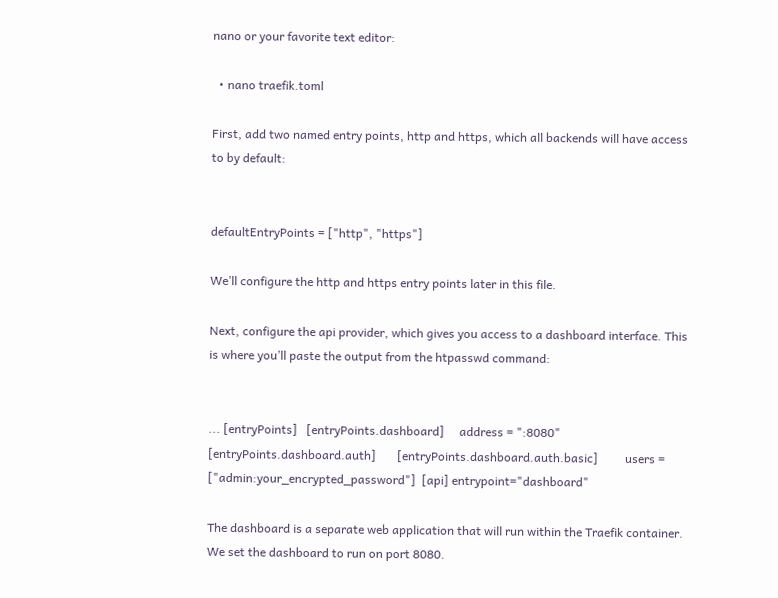nano or your favorite text editor:

  • nano traefik.toml

First, add two named entry points, http and https, which all backends will have access to by default:


defaultEntryPoints = ["http", "https"]

We’ll configure the http and https entry points later in this file.

Next, configure the api provider, which gives you access to a dashboard interface. This is where you’ll paste the output from the htpasswd command:


... [entryPoints]   [entryPoints.dashboard]     address = ":8080"     [entryPoints.dashboard.auth]       [entryPoints.dashboard.auth.basic]         users = ["admin:your_encrypted_password"]  [api] entrypoint="dashboard"

The dashboard is a separate web application that will run within the Traefik container. We set the dashboard to run on port 8080.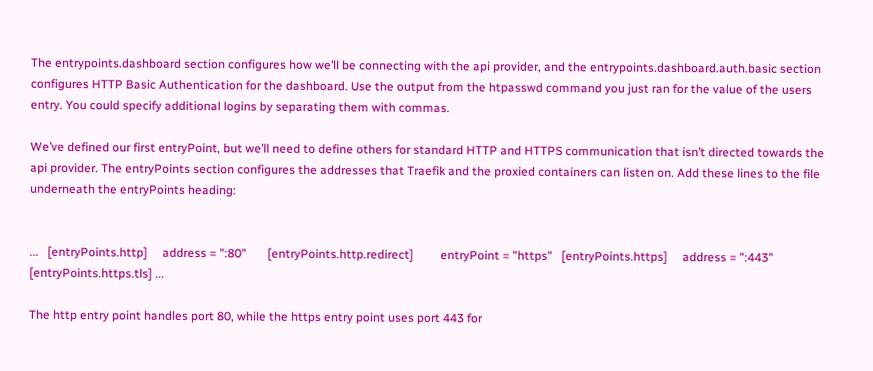The entrypoints.dashboard section configures how we’ll be connecting with the api provider, and the entrypoints.dashboard.auth.basic section configures HTTP Basic Authentication for the dashboard. Use the output from the htpasswd command you just ran for the value of the users entry. You could specify additional logins by separating them with commas.

We’ve defined our first entryPoint, but we’ll need to define others for standard HTTP and HTTPS communication that isn’t directed towards the api provider. The entryPoints section configures the addresses that Traefik and the proxied containers can listen on. Add these lines to the file underneath the entryPoints heading:


...   [entryPoints.http]     address = ":80"       [entryPoints.http.redirect]         entryPoint = "https"   [entryPoints.https]     address = ":443"       [entryPoints.https.tls] ...

The http entry point handles port 80, while the https entry point uses port 443 for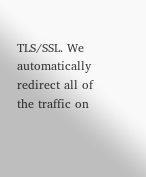TLS/SSL. We automatically redirect all of the traffic on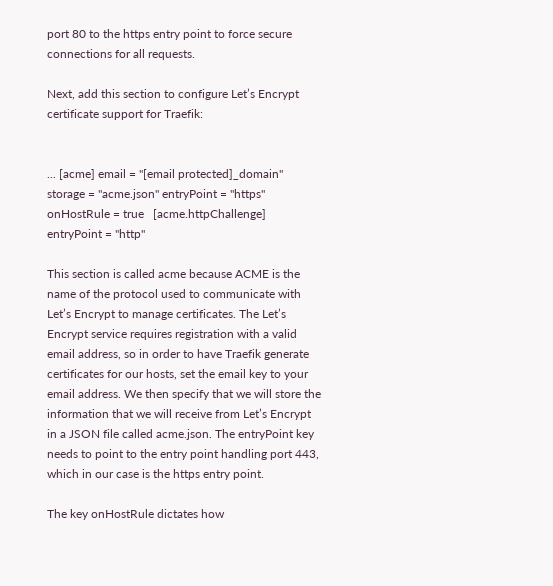port 80 to the https entry point to force secure connections for all requests.

Next, add this section to configure Let’s Encrypt certificate support for Traefik:


... [acme] email = "[email protected]_domain" storage = "acme.json" entryPoint = "https" onHostRule = true   [acme.httpChallenge]   entryPoint = "http"

This section is called acme because ACME is the name of the protocol used to communicate with Let’s Encrypt to manage certificates. The Let’s Encrypt service requires registration with a valid email address, so in order to have Traefik generate certificates for our hosts, set the email key to your email address. We then specify that we will store the information that we will receive from Let’s Encrypt in a JSON file called acme.json. The entryPoint key needs to point to the entry point handling port 443, which in our case is the https entry point.

The key onHostRule dictates how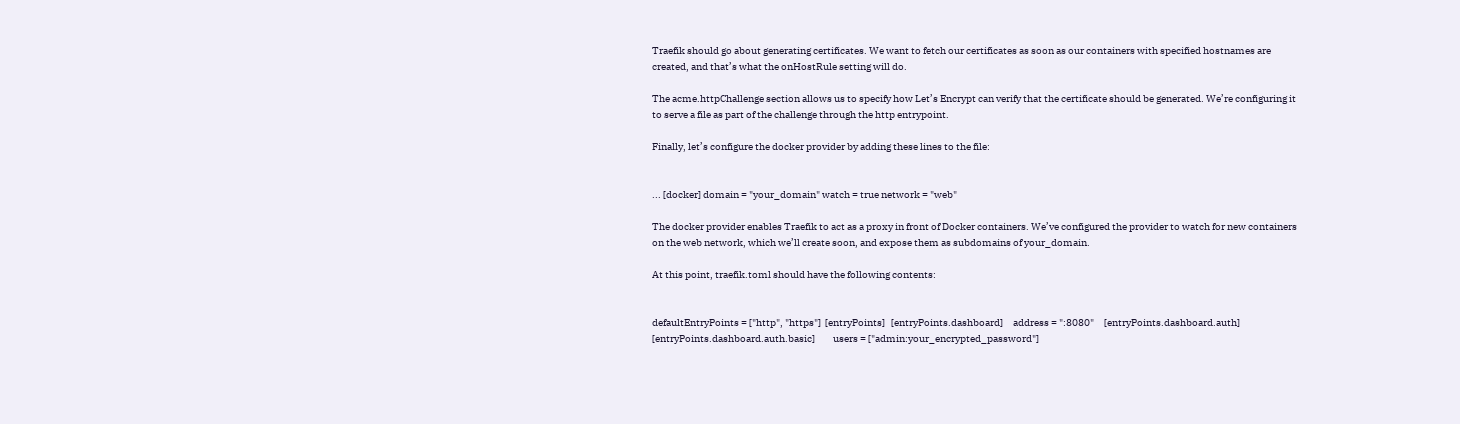Traefik should go about generating certificates. We want to fetch our certificates as soon as our containers with specified hostnames are created, and that’s what the onHostRule setting will do.

The acme.httpChallenge section allows us to specify how Let’s Encrypt can verify that the certificate should be generated. We’re configuring it to serve a file as part of the challenge through the http entrypoint.

Finally, let’s configure the docker provider by adding these lines to the file:


... [docker] domain = "your_domain" watch = true network = "web"

The docker provider enables Traefik to act as a proxy in front of Docker containers. We’ve configured the provider to watch for new containers on the web network, which we’ll create soon, and expose them as subdomains of your_domain.

At this point, traefik.toml should have the following contents:


defaultEntryPoints = ["http", "https"]  [entryPoints]   [entryPoints.dashboard]     address = ":8080"     [entryPoints.dashboard.auth]       [entryPoints.dashboard.auth.basic]         users = ["admin:your_encrypted_password"]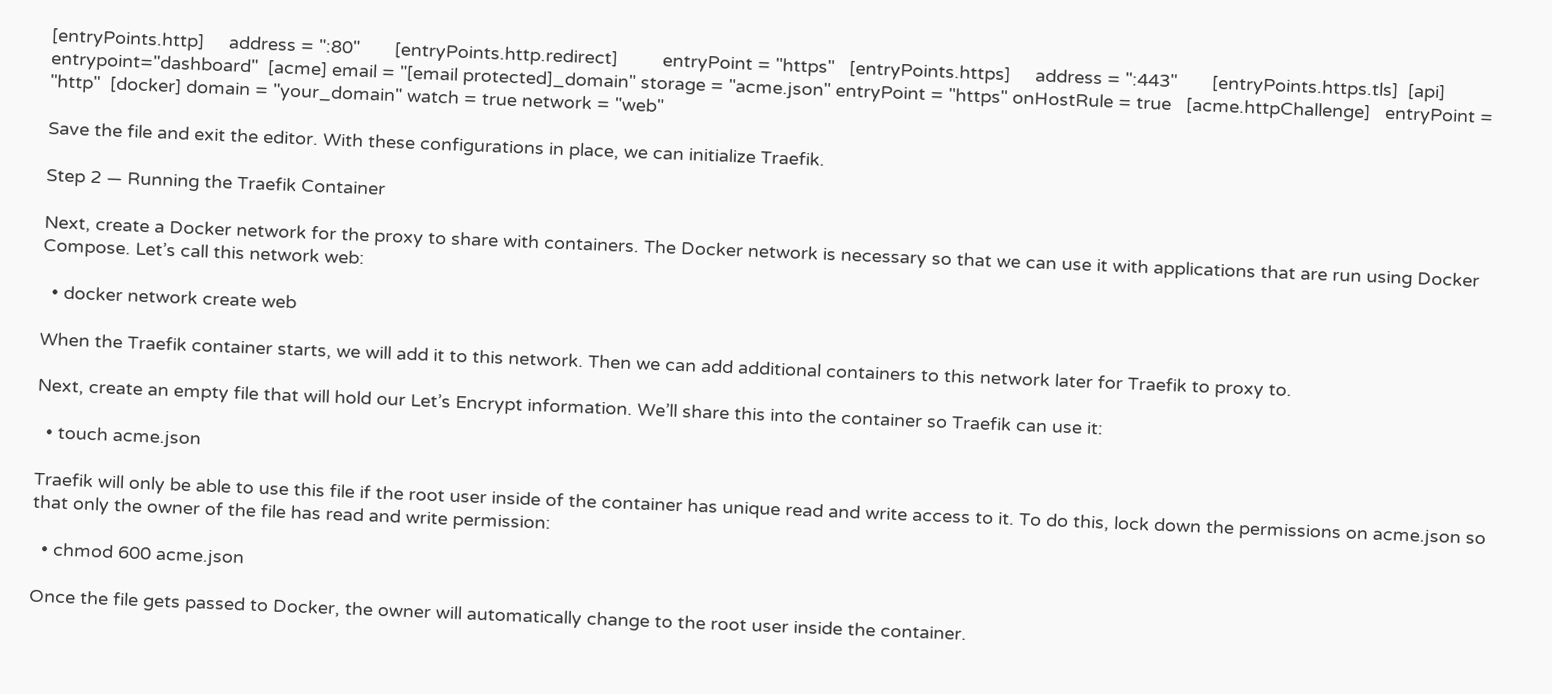[entryPoints.http]     address = ":80"       [entryPoints.http.redirect]         entryPoint = "https"   [entryPoints.https]     address = ":443"       [entryPoints.https.tls]  [api] entrypoint="dashboard"  [acme] email = "[email protected]_domain" storage = "acme.json" entryPoint = "https" onHostRule = true   [acme.httpChallenge]   entryPoint = "http"  [docker] domain = "your_domain" watch = true network = "web"

Save the file and exit the editor. With these configurations in place, we can initialize Traefik.

Step 2 — Running the Traefik Container

Next, create a Docker network for the proxy to share with containers. The Docker network is necessary so that we can use it with applications that are run using Docker Compose. Let’s call this network web:

  • docker network create web

When the Traefik container starts, we will add it to this network. Then we can add additional containers to this network later for Traefik to proxy to.

Next, create an empty file that will hold our Let’s Encrypt information. We’ll share this into the container so Traefik can use it:

  • touch acme.json

Traefik will only be able to use this file if the root user inside of the container has unique read and write access to it. To do this, lock down the permissions on acme.json so that only the owner of the file has read and write permission:

  • chmod 600 acme.json

Once the file gets passed to Docker, the owner will automatically change to the root user inside the container.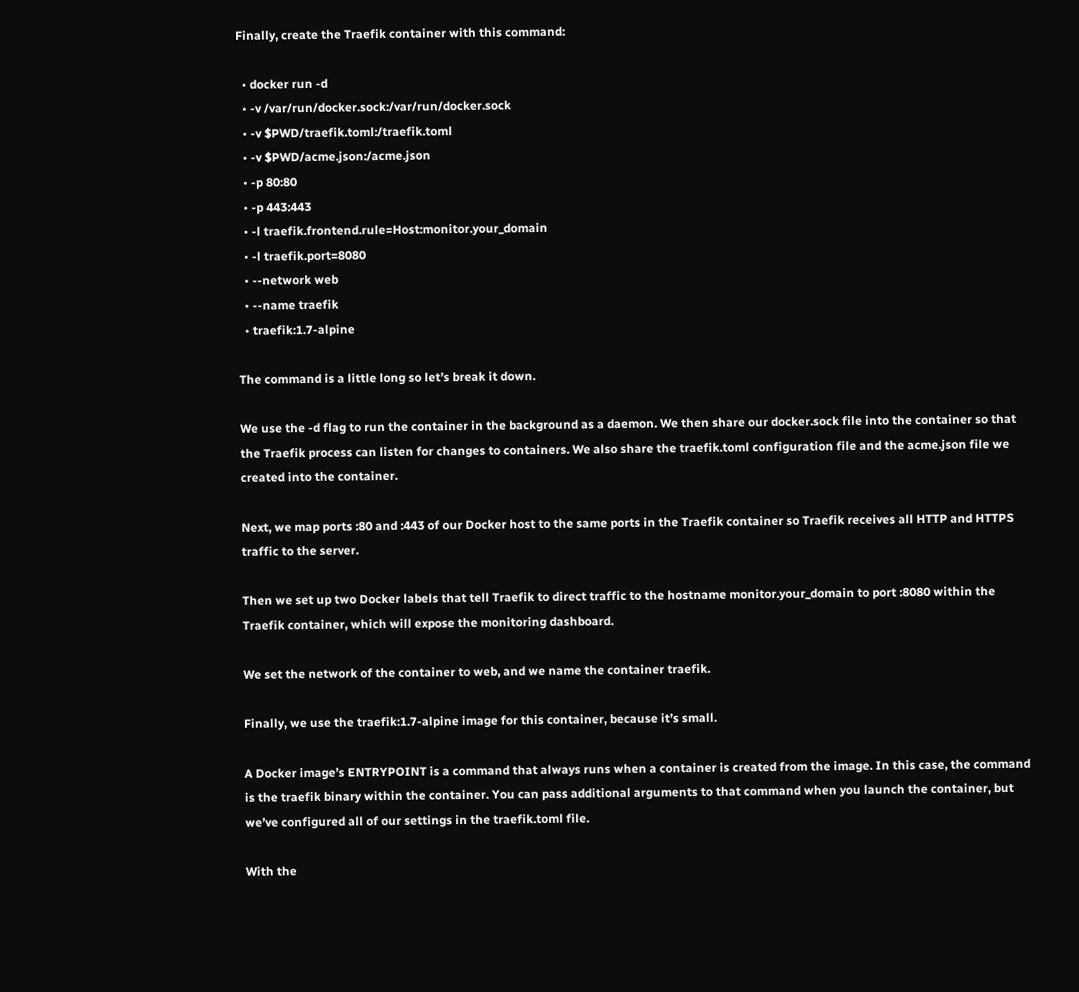Finally, create the Traefik container with this command:

  • docker run -d
  • -v /var/run/docker.sock:/var/run/docker.sock
  • -v $PWD/traefik.toml:/traefik.toml
  • -v $PWD/acme.json:/acme.json
  • -p 80:80
  • -p 443:443
  • -l traefik.frontend.rule=Host:monitor.your_domain
  • -l traefik.port=8080
  • --network web
  • --name traefik
  • traefik:1.7-alpine

The command is a little long so let’s break it down.

We use the -d flag to run the container in the background as a daemon. We then share our docker.sock file into the container so that the Traefik process can listen for changes to containers. We also share the traefik.toml configuration file and the acme.json file we created into the container.

Next, we map ports :80 and :443 of our Docker host to the same ports in the Traefik container so Traefik receives all HTTP and HTTPS traffic to the server.

Then we set up two Docker labels that tell Traefik to direct traffic to the hostname monitor.your_domain to port :8080 within the Traefik container, which will expose the monitoring dashboard.

We set the network of the container to web, and we name the container traefik.

Finally, we use the traefik:1.7-alpine image for this container, because it’s small.

A Docker image’s ENTRYPOINT is a command that always runs when a container is created from the image. In this case, the command is the traefik binary within the container. You can pass additional arguments to that command when you launch the container, but we’ve configured all of our settings in the traefik.toml file.

With the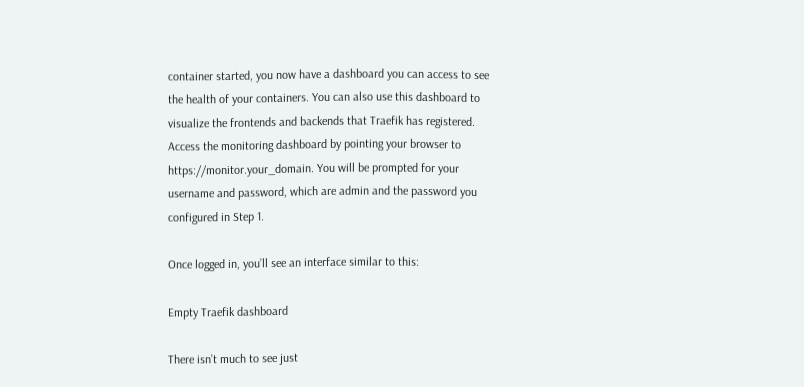container started, you now have a dashboard you can access to see the health of your containers. You can also use this dashboard to visualize the frontends and backends that Traefik has registered. Access the monitoring dashboard by pointing your browser to https://monitor.your_domain. You will be prompted for your username and password, which are admin and the password you configured in Step 1.

Once logged in, you’ll see an interface similar to this:

Empty Traefik dashboard

There isn’t much to see just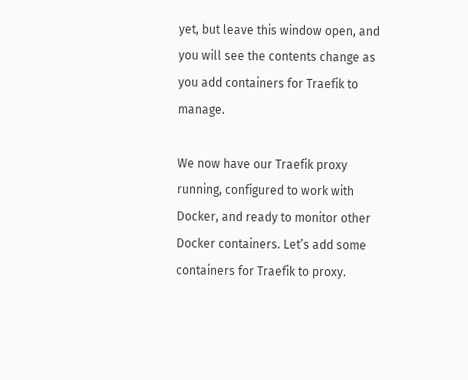yet, but leave this window open, and you will see the contents change as you add containers for Traefik to manage.

We now have our Traefik proxy running, configured to work with Docker, and ready to monitor other Docker containers. Let’s add some containers for Traefik to proxy.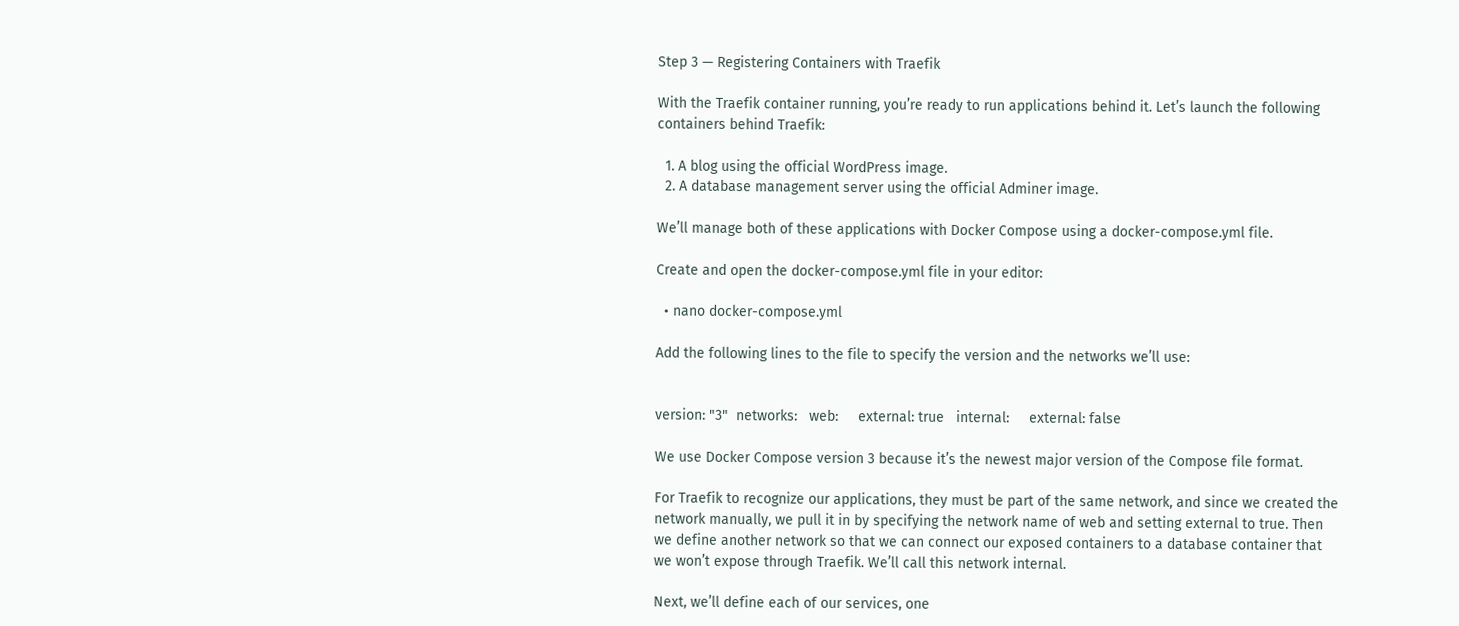Step 3 — Registering Containers with Traefik

With the Traefik container running, you’re ready to run applications behind it. Let’s launch the following containers behind Traefik:

  1. A blog using the official WordPress image.
  2. A database management server using the official Adminer image.

We’ll manage both of these applications with Docker Compose using a docker-compose.yml file.

Create and open the docker-compose.yml file in your editor:

  • nano docker-compose.yml

Add the following lines to the file to specify the version and the networks we’ll use:


version: "3"  networks:   web:     external: true   internal:     external: false

We use Docker Compose version 3 because it’s the newest major version of the Compose file format.

For Traefik to recognize our applications, they must be part of the same network, and since we created the network manually, we pull it in by specifying the network name of web and setting external to true. Then we define another network so that we can connect our exposed containers to a database container that we won’t expose through Traefik. We’ll call this network internal.

Next, we’ll define each of our services, one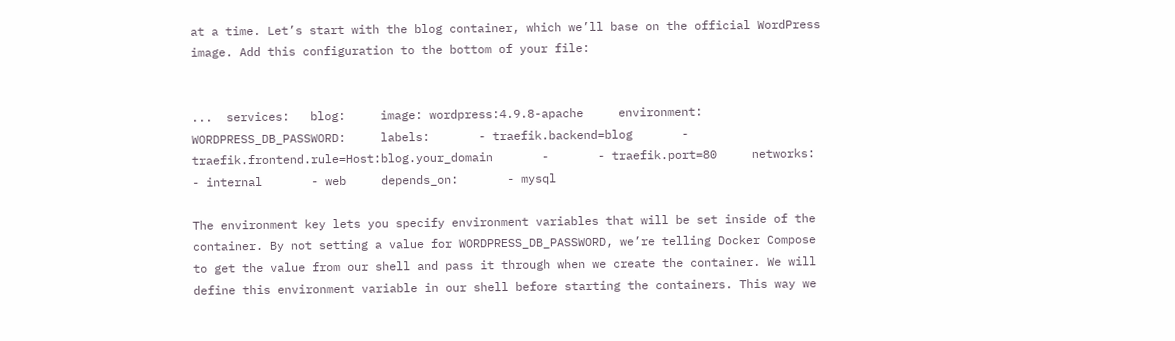at a time. Let’s start with the blog container, which we’ll base on the official WordPress image. Add this configuration to the bottom of your file:


...  services:   blog:     image: wordpress:4.9.8-apache     environment:       WORDPRESS_DB_PASSWORD:     labels:       - traefik.backend=blog       - traefik.frontend.rule=Host:blog.your_domain       -       - traefik.port=80     networks:       - internal       - web     depends_on:       - mysql

The environment key lets you specify environment variables that will be set inside of the container. By not setting a value for WORDPRESS_DB_PASSWORD, we’re telling Docker Compose to get the value from our shell and pass it through when we create the container. We will define this environment variable in our shell before starting the containers. This way we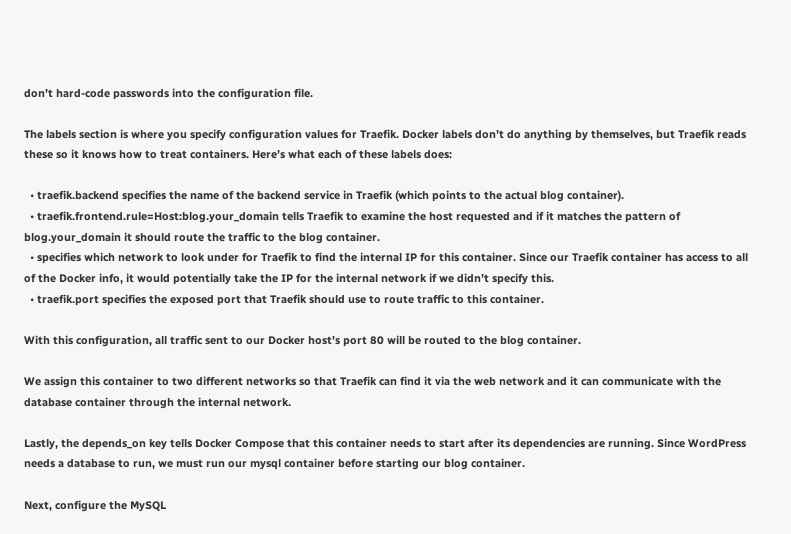don’t hard-code passwords into the configuration file.

The labels section is where you specify configuration values for Traefik. Docker labels don’t do anything by themselves, but Traefik reads these so it knows how to treat containers. Here’s what each of these labels does:

  • traefik.backend specifies the name of the backend service in Traefik (which points to the actual blog container).
  • traefik.frontend.rule=Host:blog.your_domain tells Traefik to examine the host requested and if it matches the pattern of blog.your_domain it should route the traffic to the blog container.
  • specifies which network to look under for Traefik to find the internal IP for this container. Since our Traefik container has access to all of the Docker info, it would potentially take the IP for the internal network if we didn’t specify this.
  • traefik.port specifies the exposed port that Traefik should use to route traffic to this container.

With this configuration, all traffic sent to our Docker host’s port 80 will be routed to the blog container.

We assign this container to two different networks so that Traefik can find it via the web network and it can communicate with the database container through the internal network.

Lastly, the depends_on key tells Docker Compose that this container needs to start after its dependencies are running. Since WordPress needs a database to run, we must run our mysql container before starting our blog container.

Next, configure the MySQL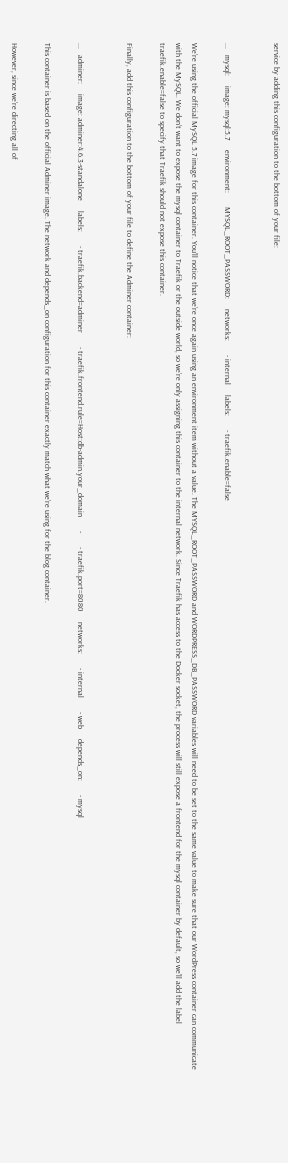service by adding this configuration to the bottom of your file:


...   mysql:     image: mysql:5.7     environment:       MYSQL_ROOT_PASSWORD:     networks:       - internal     labels:       - traefik.enable=false

We’re using the official MySQL 5.7 image for this container. You’ll notice that we’re once again using an environment item without a value. The MYSQL_ROOT_PASSWORD and WORDPRESS_DB_PASSWORD variables will need to be set to the same value to make sure that our WordPress container can communicate with the MySQL. We don’t want to expose the mysql container to Traefik or the outside world, so we’re only assigning this container to the internal network. Since Traefik has access to the Docker socket, the process will still expose a frontend for the mysql container by default, so we’ll add the label traefik.enable=false to specify that Traefik should not expose this container.

Finally, add this configuration to the bottom of your file to define the Adminer container:


...   adminer:     image: adminer:4.6.3-standalone     labels:       - traefik.backend=adminer       - traefik.frontend.rule=Host:db-admin.your_domain       -       - traefik.port=8080     networks:       - internal       - web     depends_on:       - mysql

This container is based on the official Adminer image. The network and depends_on configuration for this container exactly match what we’re using for the blog container.

However, since we’re directing all of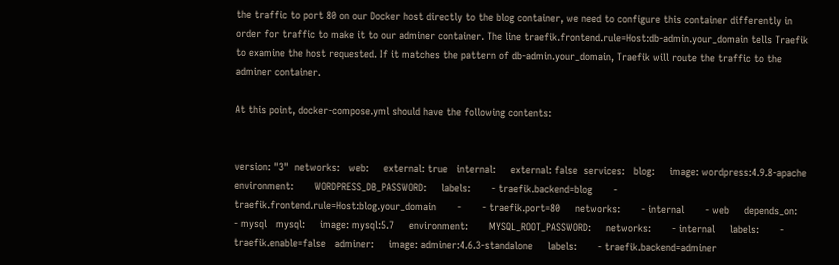the traffic to port 80 on our Docker host directly to the blog container, we need to configure this container differently in order for traffic to make it to our adminer container. The line traefik.frontend.rule=Host:db-admin.your_domain tells Traefik to examine the host requested. If it matches the pattern of db-admin.your_domain, Traefik will route the traffic to the adminer container.

At this point, docker-compose.yml should have the following contents:


version: "3"  networks:   web:     external: true   internal:     external: false  services:   blog:     image: wordpress:4.9.8-apache     environment:       WORDPRESS_DB_PASSWORD:     labels:       - traefik.backend=blog       - traefik.frontend.rule=Host:blog.your_domain       -       - traefik.port=80     networks:       - internal       - web     depends_on:       - mysql   mysql:     image: mysql:5.7     environment:       MYSQL_ROOT_PASSWORD:     networks:       - internal     labels:       - traefik.enable=false   adminer:     image: adminer:4.6.3-standalone     labels:       - traefik.backend=adminer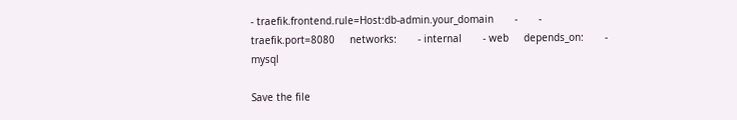- traefik.frontend.rule=Host:db-admin.your_domain       -       - traefik.port=8080     networks:       - internal       - web     depends_on:       - mysql

Save the file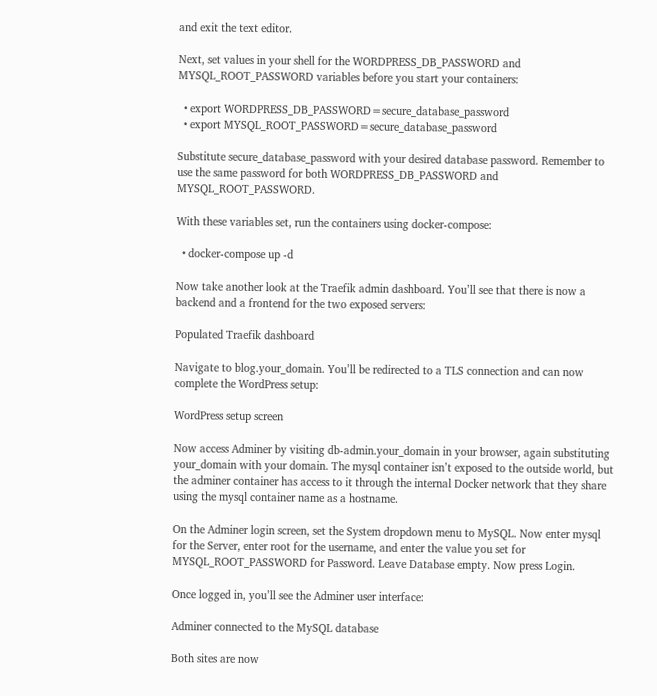and exit the text editor.

Next, set values in your shell for the WORDPRESS_DB_PASSWORD and MYSQL_ROOT_PASSWORD variables before you start your containers:

  • export WORDPRESS_DB_PASSWORD=secure_database_password
  • export MYSQL_ROOT_PASSWORD=secure_database_password

Substitute secure_database_password with your desired database password. Remember to use the same password for both WORDPRESS_DB_PASSWORD and MYSQL_ROOT_PASSWORD.

With these variables set, run the containers using docker-compose:

  • docker-compose up -d

Now take another look at the Traefik admin dashboard. You’ll see that there is now a backend and a frontend for the two exposed servers:

Populated Traefik dashboard

Navigate to blog.your_domain. You’ll be redirected to a TLS connection and can now complete the WordPress setup:

WordPress setup screen

Now access Adminer by visiting db-admin.your_domain in your browser, again substituting your_domain with your domain. The mysql container isn’t exposed to the outside world, but the adminer container has access to it through the internal Docker network that they share using the mysql container name as a hostname.

On the Adminer login screen, set the System dropdown menu to MySQL. Now enter mysql for the Server, enter root for the username, and enter the value you set for MYSQL_ROOT_PASSWORD for Password. Leave Database empty. Now press Login.

Once logged in, you’ll see the Adminer user interface:

Adminer connected to the MySQL database

Both sites are now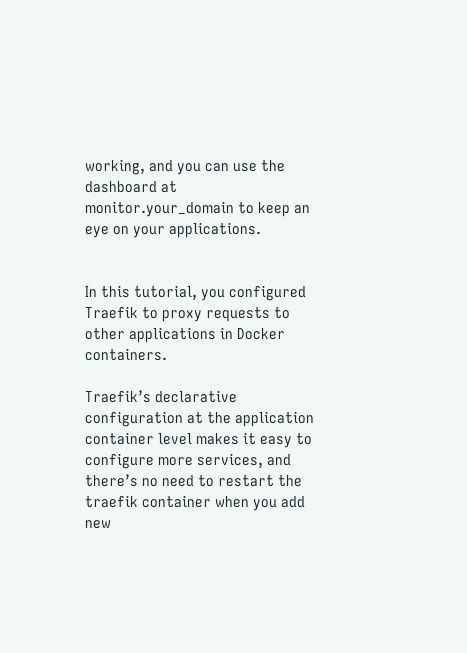working, and you can use the dashboard at monitor.your_domain to keep an eye on your applications.


In this tutorial, you configured Traefik to proxy requests to other applications in Docker containers.

Traefik’s declarative configuration at the application container level makes it easy to configure more services, and there’s no need to restart the traefik container when you add new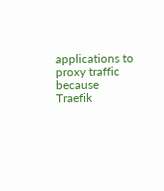applications to proxy traffic because Traefik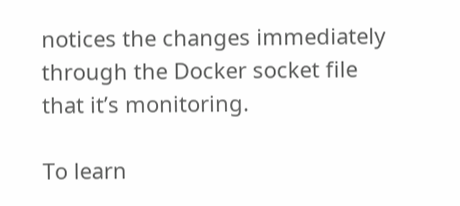notices the changes immediately through the Docker socket file that it’s monitoring.

To learn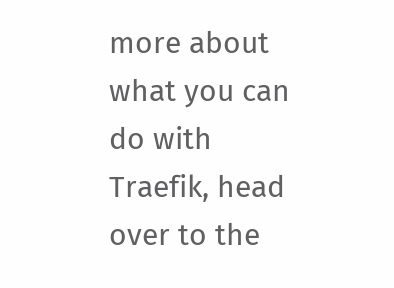more about what you can do with Traefik, head over to the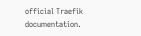official Traefik documentation.